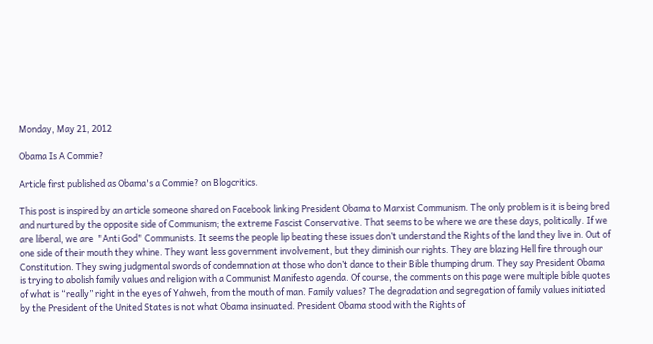Monday, May 21, 2012

Obama Is A Commie?

Article first published as Obama's a Commie? on Blogcritics.

This post is inspired by an article someone shared on Facebook linking President Obama to Marxist Communism. The only problem is it is being bred and nurtured by the opposite side of Communism; the extreme Fascist Conservative. That seems to be where we are these days, politically. If we are liberal, we are  "Anti God" Communists. It seems the people lip beating these issues don’t understand the Rights of the land they live in. Out of one side of their mouth they whine. They want less government involvement, but they diminish our rights. They are blazing Hell fire through our Constitution. They swing judgmental swords of condemnation at those who don’t dance to their Bible thumping drum. They say President Obama is trying to abolish family values and religion with a Communist Manifesto agenda. Of course, the comments on this page were multiple bible quotes of what is “really” right in the eyes of Yahweh, from the mouth of man. Family values? The degradation and segregation of family values initiated by the President of the United States is not what Obama insinuated. President Obama stood with the Rights of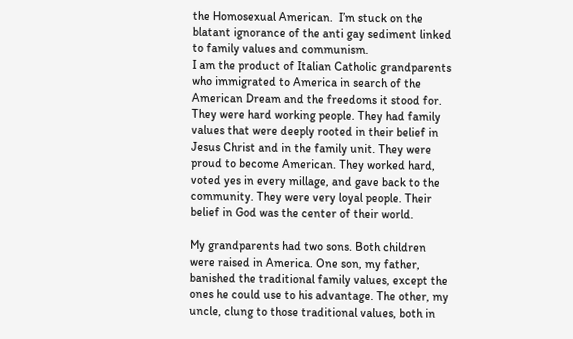the Homosexual American.  I’m stuck on the blatant ignorance of the anti gay sediment linked to family values and communism.
I am the product of Italian Catholic grandparents who immigrated to America in search of the American Dream and the freedoms it stood for. They were hard working people. They had family values that were deeply rooted in their belief in Jesus Christ and in the family unit. They were proud to become American. They worked hard, voted yes in every millage, and gave back to the community. They were very loyal people. Their belief in God was the center of their world.

My grandparents had two sons. Both children were raised in America. One son, my father, banished the traditional family values, except the ones he could use to his advantage. The other, my uncle, clung to those traditional values, both in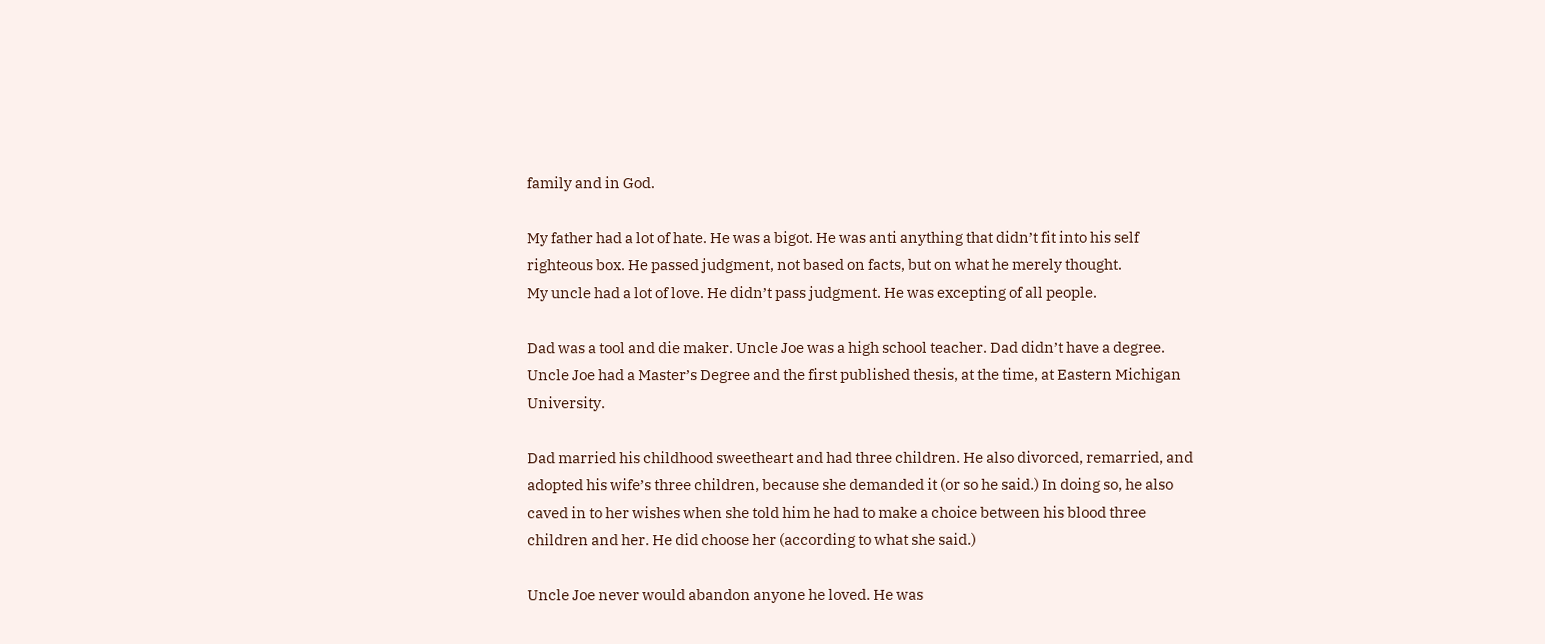family and in God.

My father had a lot of hate. He was a bigot. He was anti anything that didn’t fit into his self righteous box. He passed judgment, not based on facts, but on what he merely thought.
My uncle had a lot of love. He didn’t pass judgment. He was excepting of all people.

Dad was a tool and die maker. Uncle Joe was a high school teacher. Dad didn’t have a degree. Uncle Joe had a Master’s Degree and the first published thesis, at the time, at Eastern Michigan University.

Dad married his childhood sweetheart and had three children. He also divorced, remarried, and adopted his wife’s three children, because she demanded it (or so he said.) In doing so, he also caved in to her wishes when she told him he had to make a choice between his blood three children and her. He did choose her (according to what she said.)

Uncle Joe never would abandon anyone he loved. He was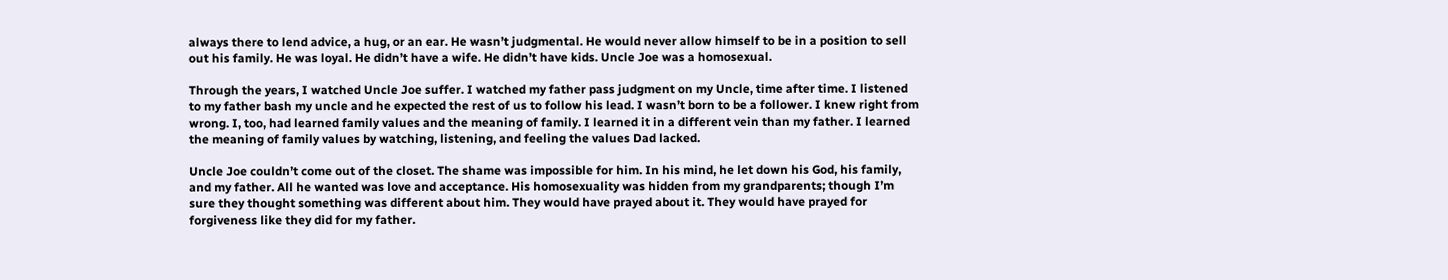always there to lend advice, a hug, or an ear. He wasn’t judgmental. He would never allow himself to be in a position to sell out his family. He was loyal. He didn’t have a wife. He didn’t have kids. Uncle Joe was a homosexual.

Through the years, I watched Uncle Joe suffer. I watched my father pass judgment on my Uncle, time after time. I listened to my father bash my uncle and he expected the rest of us to follow his lead. I wasn’t born to be a follower. I knew right from wrong. I, too, had learned family values and the meaning of family. I learned it in a different vein than my father. I learned the meaning of family values by watching, listening, and feeling the values Dad lacked.

Uncle Joe couldn’t come out of the closet. The shame was impossible for him. In his mind, he let down his God, his family, and my father. All he wanted was love and acceptance. His homosexuality was hidden from my grandparents; though I’m sure they thought something was different about him. They would have prayed about it. They would have prayed for forgiveness like they did for my father.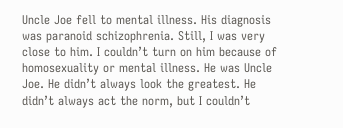Uncle Joe fell to mental illness. His diagnosis was paranoid schizophrenia. Still, I was very close to him. I couldn’t turn on him because of homosexuality or mental illness. He was Uncle Joe. He didn’t always look the greatest. He didn’t always act the norm, but I couldn’t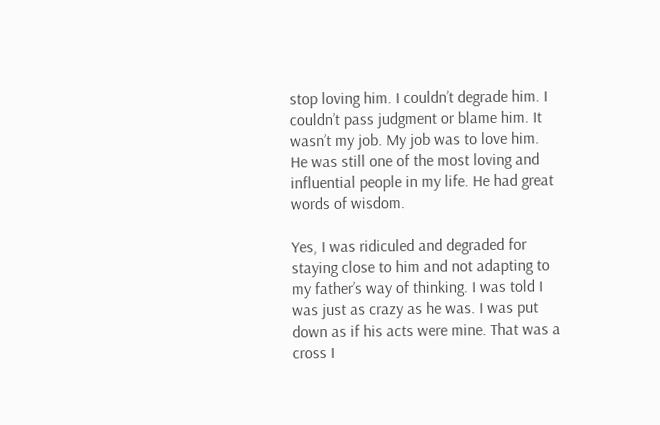stop loving him. I couldn’t degrade him. I couldn’t pass judgment or blame him. It wasn’t my job. My job was to love him. He was still one of the most loving and influential people in my life. He had great words of wisdom.

Yes, I was ridiculed and degraded for staying close to him and not adapting to my father’s way of thinking. I was told I was just as crazy as he was. I was put down as if his acts were mine. That was a cross I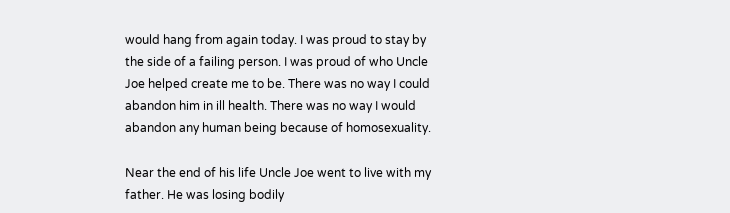would hang from again today. I was proud to stay by the side of a failing person. I was proud of who Uncle Joe helped create me to be. There was no way I could abandon him in ill health. There was no way I would abandon any human being because of homosexuality.

Near the end of his life Uncle Joe went to live with my father. He was losing bodily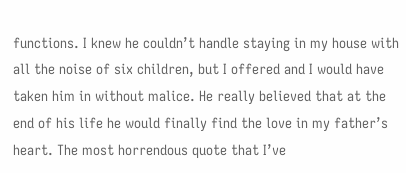functions. I knew he couldn’t handle staying in my house with all the noise of six children, but I offered and I would have taken him in without malice. He really believed that at the end of his life he would finally find the love in my father’s heart. The most horrendous quote that I’ve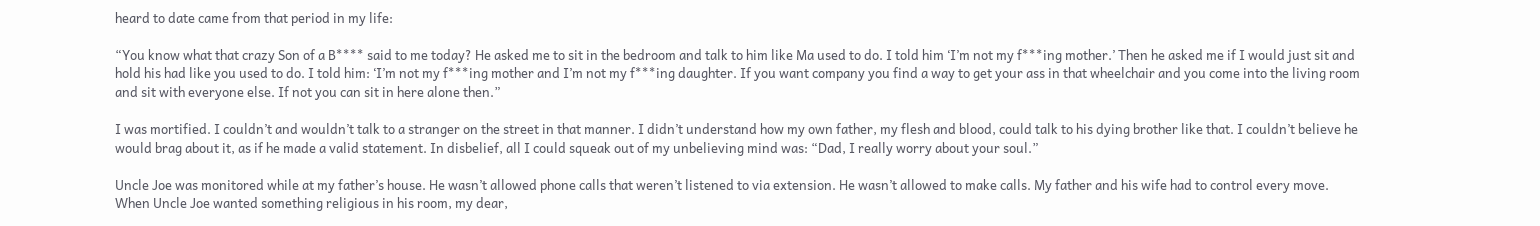heard to date came from that period in my life:

“You know what that crazy Son of a B**** said to me today? He asked me to sit in the bedroom and talk to him like Ma used to do. I told him ‘I’m not my f***ing mother.’ Then he asked me if I would just sit and hold his had like you used to do. I told him: ‘I’m not my f***ing mother and I’m not my f***ing daughter. If you want company you find a way to get your ass in that wheelchair and you come into the living room and sit with everyone else. If not you can sit in here alone then.”

I was mortified. I couldn’t and wouldn’t talk to a stranger on the street in that manner. I didn’t understand how my own father, my flesh and blood, could talk to his dying brother like that. I couldn’t believe he would brag about it, as if he made a valid statement. In disbelief, all I could squeak out of my unbelieving mind was: “Dad, I really worry about your soul.”

Uncle Joe was monitored while at my father’s house. He wasn’t allowed phone calls that weren’t listened to via extension. He wasn’t allowed to make calls. My father and his wife had to control every move. When Uncle Joe wanted something religious in his room, my dear,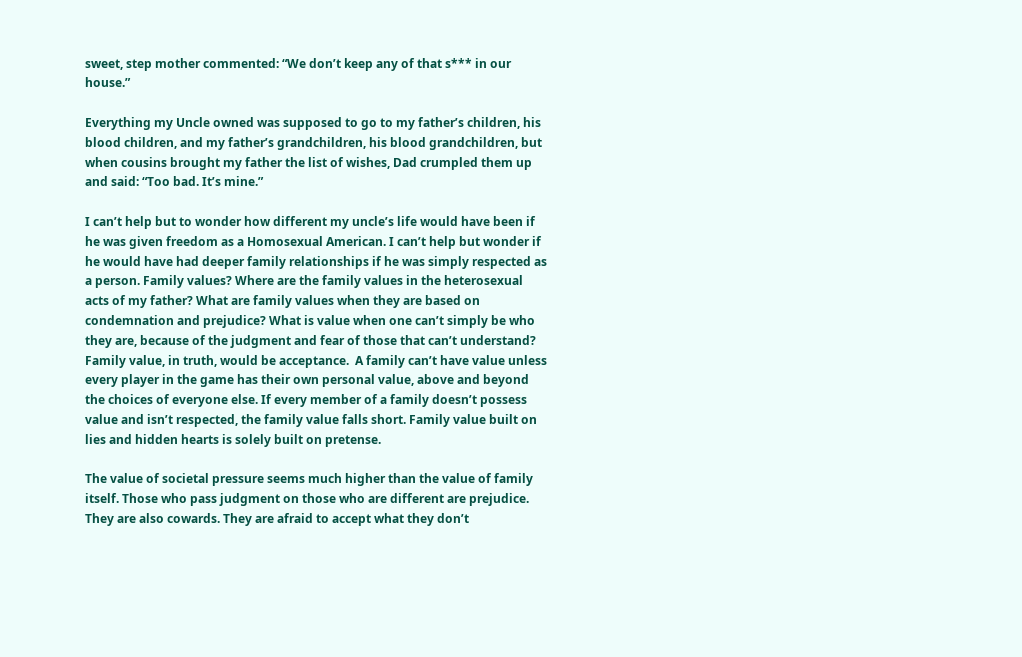sweet, step mother commented: “We don’t keep any of that s*** in our house.”

Everything my Uncle owned was supposed to go to my father’s children, his blood children, and my father’s grandchildren, his blood grandchildren, but when cousins brought my father the list of wishes, Dad crumpled them up and said: “Too bad. It’s mine.”

I can’t help but to wonder how different my uncle’s life would have been if he was given freedom as a Homosexual American. I can’t help but wonder if he would have had deeper family relationships if he was simply respected as a person. Family values? Where are the family values in the heterosexual acts of my father? What are family values when they are based on condemnation and prejudice? What is value when one can’t simply be who they are, because of the judgment and fear of those that can’t understand? Family value, in truth, would be acceptance.  A family can’t have value unless every player in the game has their own personal value, above and beyond the choices of everyone else. If every member of a family doesn’t possess value and isn’t respected, the family value falls short. Family value built on lies and hidden hearts is solely built on pretense.

The value of societal pressure seems much higher than the value of family itself. Those who pass judgment on those who are different are prejudice. They are also cowards. They are afraid to accept what they don’t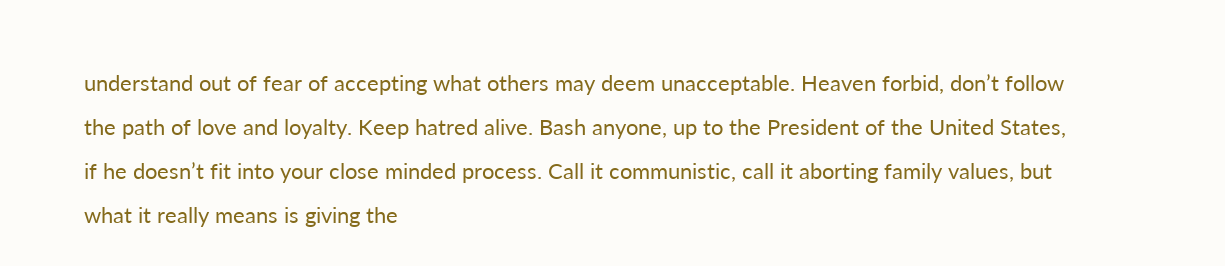understand out of fear of accepting what others may deem unacceptable. Heaven forbid, don’t follow the path of love and loyalty. Keep hatred alive. Bash anyone, up to the President of the United States, if he doesn’t fit into your close minded process. Call it communistic, call it aborting family values, but what it really means is giving the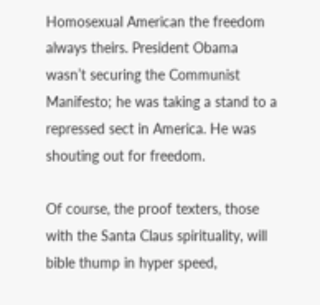Homosexual American the freedom always theirs. President Obama wasn’t securing the Communist Manifesto; he was taking a stand to a repressed sect in America. He was shouting out for freedom.

Of course, the proof texters, those with the Santa Claus spirituality, will bible thump in hyper speed,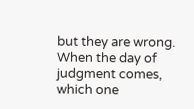but they are wrong. When the day of judgment comes, which one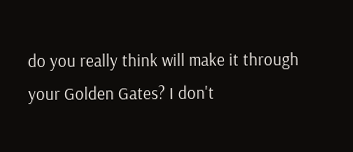do you really think will make it through your Golden Gates? I don't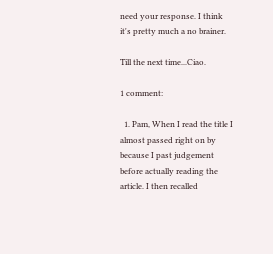need your response. I think it's pretty much a no brainer.

Till the next time...Ciao.

1 comment:

  1. Pam, When I read the title I almost passed right on by because I past judgement before actually reading the article. I then recalled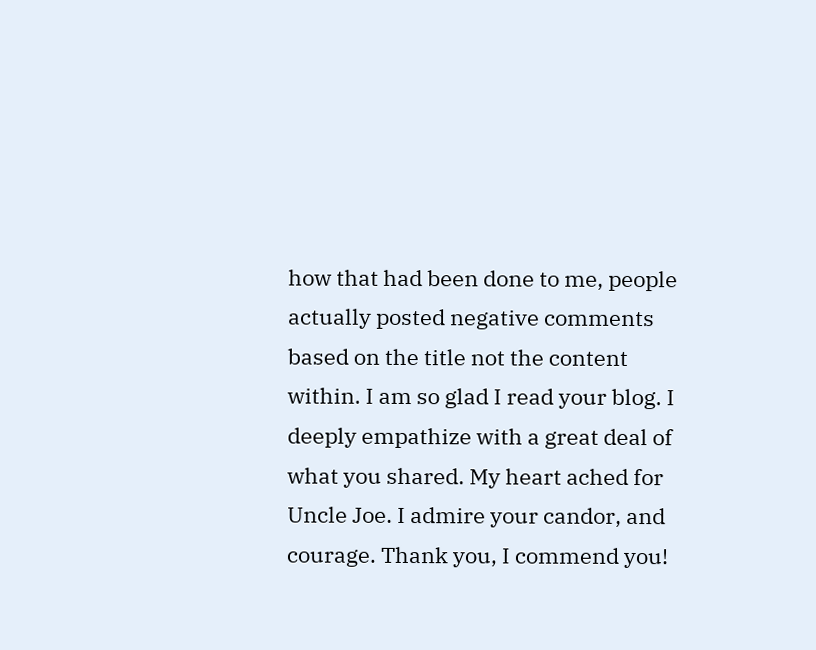how that had been done to me, people actually posted negative comments based on the title not the content within. I am so glad I read your blog. I deeply empathize with a great deal of what you shared. My heart ached for Uncle Joe. I admire your candor, and courage. Thank you, I commend you!